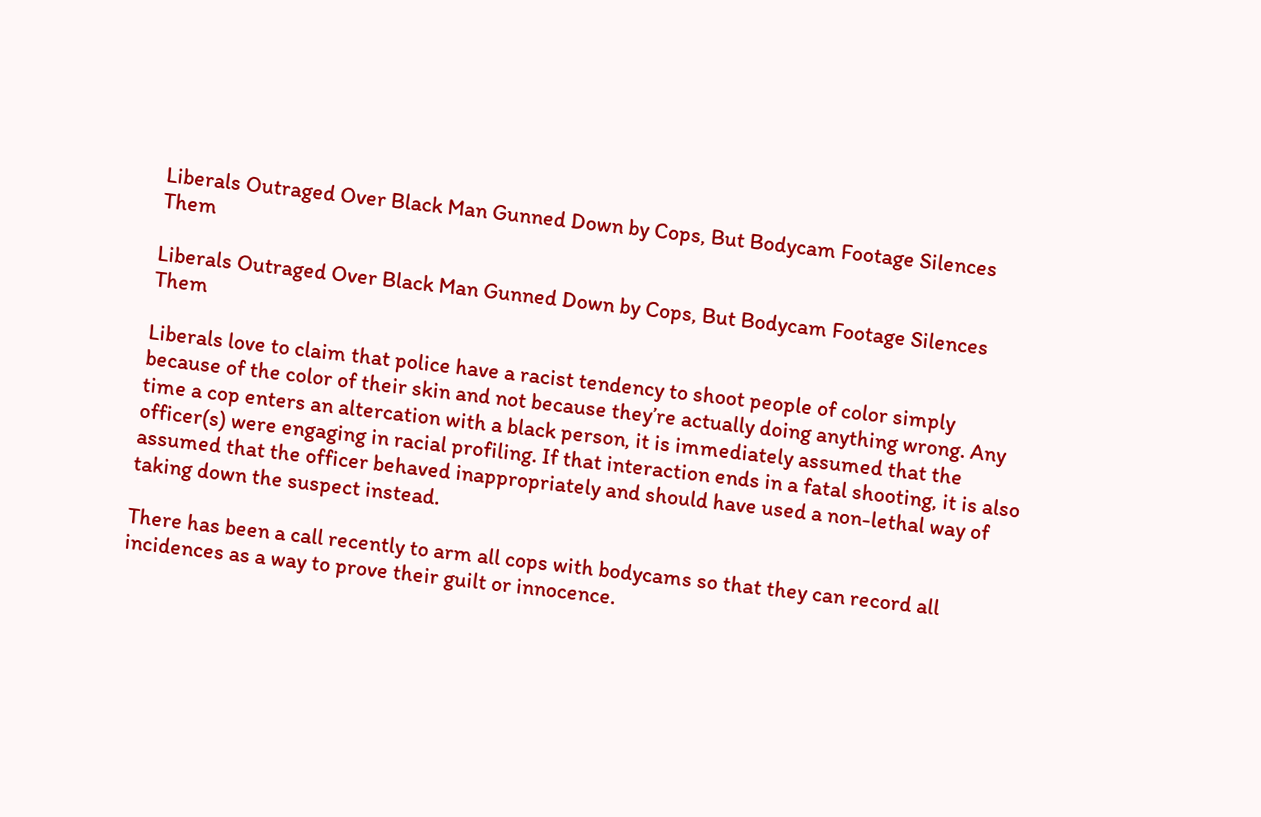Liberals Outraged Over Black Man Gunned Down by Cops, But Bodycam Footage Silences Them

Liberals Outraged Over Black Man Gunned Down by Cops, But Bodycam Footage Silences Them

Liberals love to claim that police have a racist tendency to shoot people of color simply because of the color of their skin and not because they’re actually doing anything wrong. Any time a cop enters an altercation with a black person, it is immediately assumed that the officer(s) were engaging in racial profiling. If that interaction ends in a fatal shooting, it is also assumed that the officer behaved inappropriately and should have used a non-lethal way of taking down the suspect instead.

There has been a call recently to arm all cops with bodycams so that they can record all incidences as a way to prove their guilt or innocence.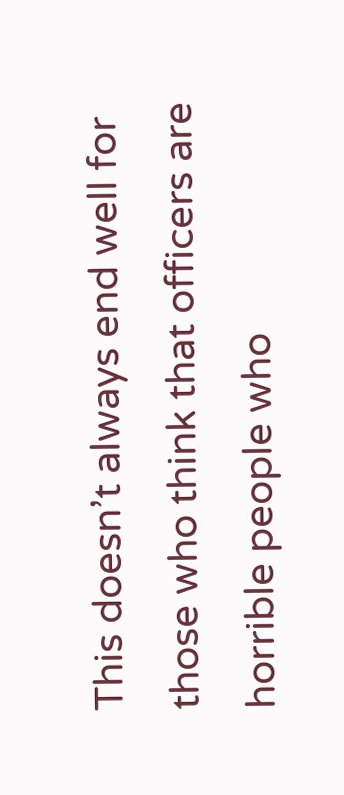This doesn’t always end well for those who think that officers are horrible people who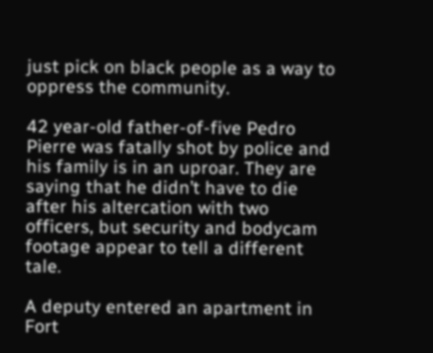just pick on black people as a way to oppress the community.

42 year-old father-of-five Pedro Pierre was fatally shot by police and his family is in an uproar. They are saying that he didn’t have to die after his altercation with two officers, but security and bodycam footage appear to tell a different tale.

A deputy entered an apartment in Fort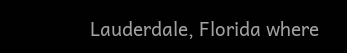Lauderdale, Florida where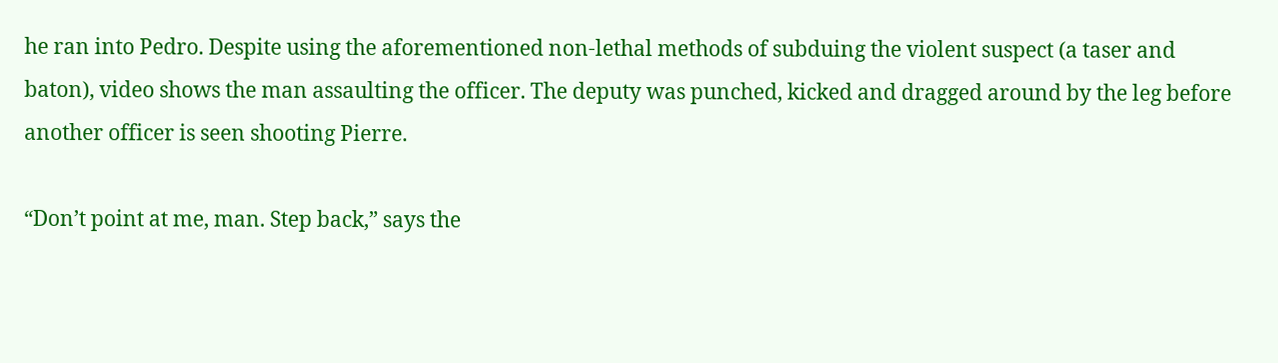he ran into Pedro. Despite using the aforementioned non-lethal methods of subduing the violent suspect (a taser and baton), video shows the man assaulting the officer. The deputy was punched, kicked and dragged around by the leg before another officer is seen shooting Pierre.

“Don’t point at me, man. Step back,” says the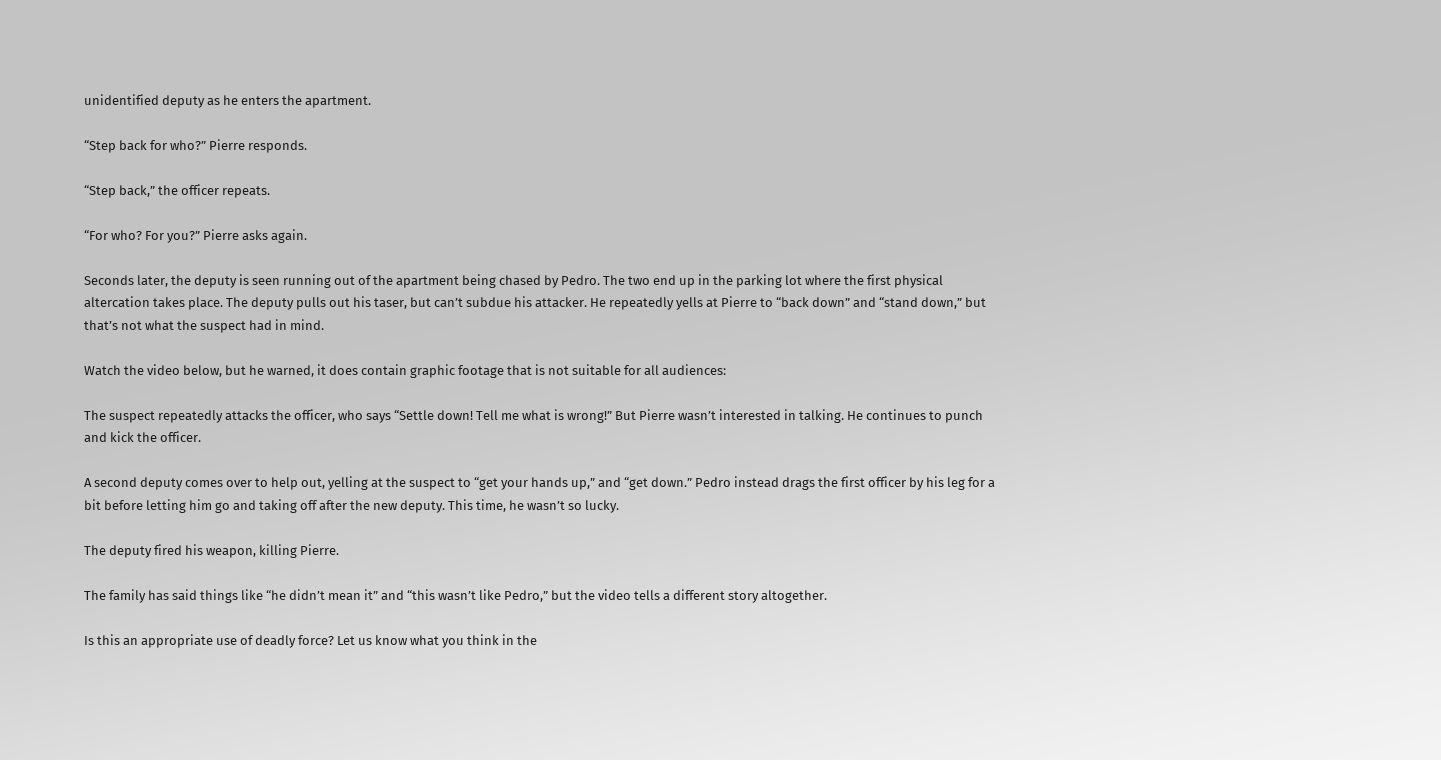unidentified deputy as he enters the apartment.

“Step back for who?” Pierre responds.

“Step back,” the officer repeats.

“For who? For you?” Pierre asks again.

Seconds later, the deputy is seen running out of the apartment being chased by Pedro. The two end up in the parking lot where the first physical altercation takes place. The deputy pulls out his taser, but can’t subdue his attacker. He repeatedly yells at Pierre to “back down” and “stand down,” but that’s not what the suspect had in mind.

Watch the video below, but he warned, it does contain graphic footage that is not suitable for all audiences:

The suspect repeatedly attacks the officer, who says “Settle down! Tell me what is wrong!” But Pierre wasn’t interested in talking. He continues to punch and kick the officer.

A second deputy comes over to help out, yelling at the suspect to “get your hands up,” and “get down.” Pedro instead drags the first officer by his leg for a bit before letting him go and taking off after the new deputy. This time, he wasn’t so lucky.

The deputy fired his weapon, killing Pierre.

The family has said things like “he didn’t mean it” and “this wasn’t like Pedro,” but the video tells a different story altogether.

Is this an appropriate use of deadly force? Let us know what you think in the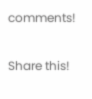comments!

Share this!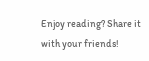Enjoy reading? Share it with your friends!